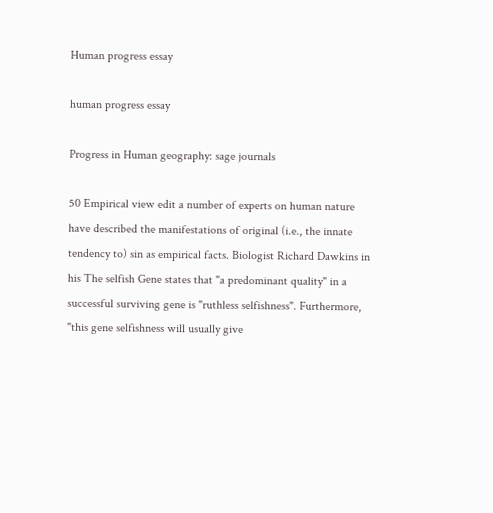Human progress essay

human progress essay

Progress in Human geography: sage journals

50 Empirical view edit a number of experts on human nature have described the manifestations of original (i.e., the innate tendency to) sin as empirical facts. Biologist Richard Dawkins in his The selfish Gene states that "a predominant quality" in a successful surviving gene is "ruthless selfishness". Furthermore, "this gene selfishness will usually give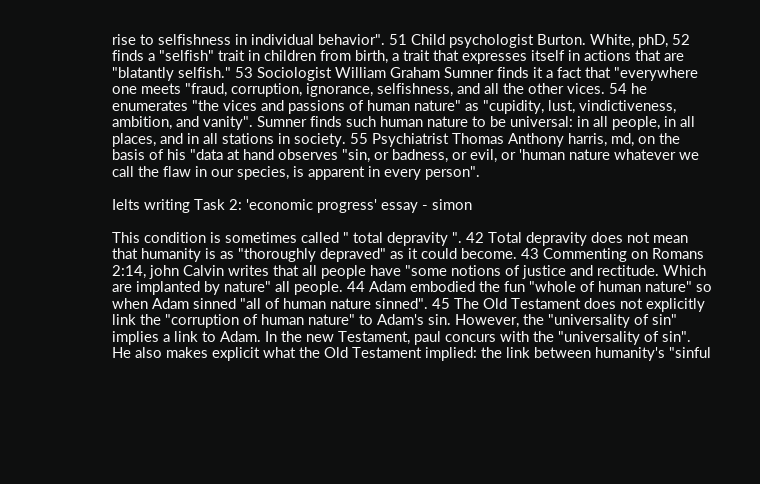rise to selfishness in individual behavior". 51 Child psychologist Burton. White, phD, 52 finds a "selfish" trait in children from birth, a trait that expresses itself in actions that are "blatantly selfish." 53 Sociologist William Graham Sumner finds it a fact that "everywhere one meets "fraud, corruption, ignorance, selfishness, and all the other vices. 54 he enumerates "the vices and passions of human nature" as "cupidity, lust, vindictiveness, ambition, and vanity". Sumner finds such human nature to be universal: in all people, in all places, and in all stations in society. 55 Psychiatrist Thomas Anthony harris, md, on the basis of his "data at hand observes "sin, or badness, or evil, or 'human nature whatever we call the flaw in our species, is apparent in every person".

Ielts writing Task 2: 'economic progress' essay - simon

This condition is sometimes called " total depravity ". 42 Total depravity does not mean that humanity is as "thoroughly depraved" as it could become. 43 Commenting on Romans 2:14, john Calvin writes that all people have "some notions of justice and rectitude. Which are implanted by nature" all people. 44 Adam embodied the fun "whole of human nature" so when Adam sinned "all of human nature sinned". 45 The Old Testament does not explicitly link the "corruption of human nature" to Adam's sin. However, the "universality of sin" implies a link to Adam. In the new Testament, paul concurs with the "universality of sin". He also makes explicit what the Old Testament implied: the link between humanity's "sinful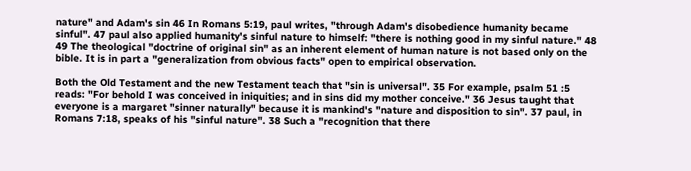nature" and Adam's sin 46 In Romans 5:19, paul writes, "through Adam's disobedience humanity became sinful". 47 paul also applied humanity's sinful nature to himself: "there is nothing good in my sinful nature." 48 49 The theological "doctrine of original sin" as an inherent element of human nature is not based only on the bible. It is in part a "generalization from obvious facts" open to empirical observation.

Both the Old Testament and the new Testament teach that "sin is universal". 35 For example, psalm 51 :5 reads: "For behold I was conceived in iniquities; and in sins did my mother conceive." 36 Jesus taught that everyone is a margaret "sinner naturally" because it is mankind's "nature and disposition to sin". 37 paul, in Romans 7:18, speaks of his "sinful nature". 38 Such a "recognition that there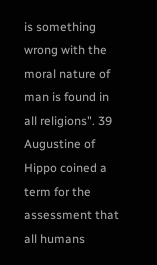is something wrong with the moral nature of man is found in all religions". 39 Augustine of Hippo coined a term for the assessment that all humans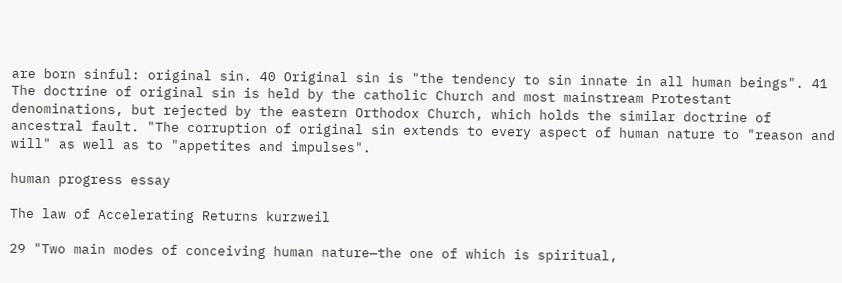are born sinful: original sin. 40 Original sin is "the tendency to sin innate in all human beings". 41 The doctrine of original sin is held by the catholic Church and most mainstream Protestant denominations, but rejected by the eastern Orthodox Church, which holds the similar doctrine of ancestral fault. "The corruption of original sin extends to every aspect of human nature to "reason and will" as well as to "appetites and impulses".

human progress essay

The law of Accelerating Returns kurzweil

29 "Two main modes of conceiving human nature—the one of which is spiritual,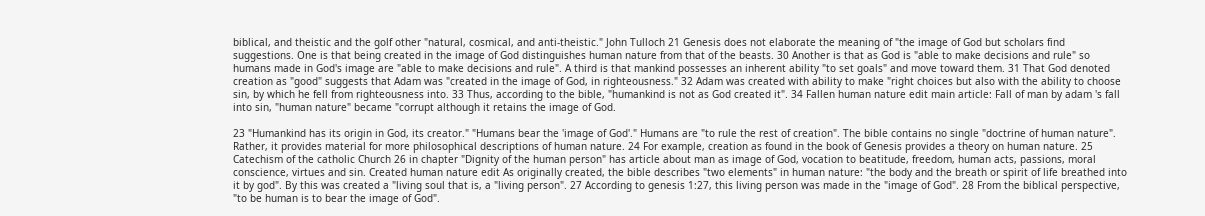biblical, and theistic and the golf other "natural, cosmical, and anti-theistic." John Tulloch 21 Genesis does not elaborate the meaning of "the image of God but scholars find suggestions. One is that being created in the image of God distinguishes human nature from that of the beasts. 30 Another is that as God is "able to make decisions and rule" so humans made in God's image are "able to make decisions and rule". A third is that mankind possesses an inherent ability "to set goals" and move toward them. 31 That God denoted creation as "good" suggests that Adam was "created in the image of God, in righteousness." 32 Adam was created with ability to make "right choices but also with the ability to choose sin, by which he fell from righteousness into. 33 Thus, according to the bible, "humankind is not as God created it". 34 Fallen human nature edit main article: Fall of man by adam 's fall into sin, "human nature" became "corrupt although it retains the image of God.

23 "Humankind has its origin in God, its creator." "Humans bear the 'image of God'." Humans are "to rule the rest of creation". The bible contains no single "doctrine of human nature". Rather, it provides material for more philosophical descriptions of human nature. 24 For example, creation as found in the book of Genesis provides a theory on human nature. 25 Catechism of the catholic Church 26 in chapter "Dignity of the human person" has article about man as image of God, vocation to beatitude, freedom, human acts, passions, moral conscience, virtues and sin. Created human nature edit As originally created, the bible describes "two elements" in human nature: "the body and the breath or spirit of life breathed into it by god". By this was created a "living soul that is, a "living person". 27 According to genesis 1:27, this living person was made in the "image of God". 28 From the biblical perspective, "to be human is to bear the image of God".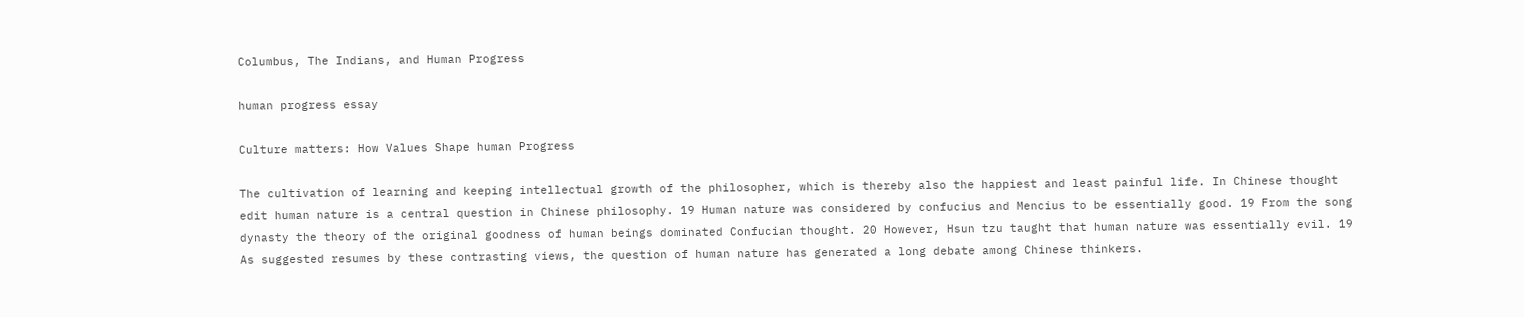Columbus, The Indians, and Human Progress

human progress essay

Culture matters: How Values Shape human Progress

The cultivation of learning and keeping intellectual growth of the philosopher, which is thereby also the happiest and least painful life. In Chinese thought edit human nature is a central question in Chinese philosophy. 19 Human nature was considered by confucius and Mencius to be essentially good. 19 From the song dynasty the theory of the original goodness of human beings dominated Confucian thought. 20 However, Hsun tzu taught that human nature was essentially evil. 19 As suggested resumes by these contrasting views, the question of human nature has generated a long debate among Chinese thinkers.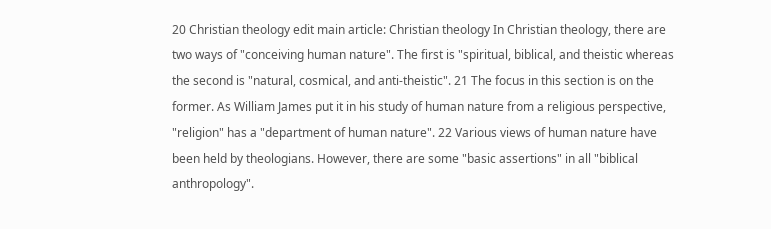20 Christian theology edit main article: Christian theology In Christian theology, there are two ways of "conceiving human nature". The first is "spiritual, biblical, and theistic whereas the second is "natural, cosmical, and anti-theistic". 21 The focus in this section is on the former. As William James put it in his study of human nature from a religious perspective, "religion" has a "department of human nature". 22 Various views of human nature have been held by theologians. However, there are some "basic assertions" in all "biblical anthropology".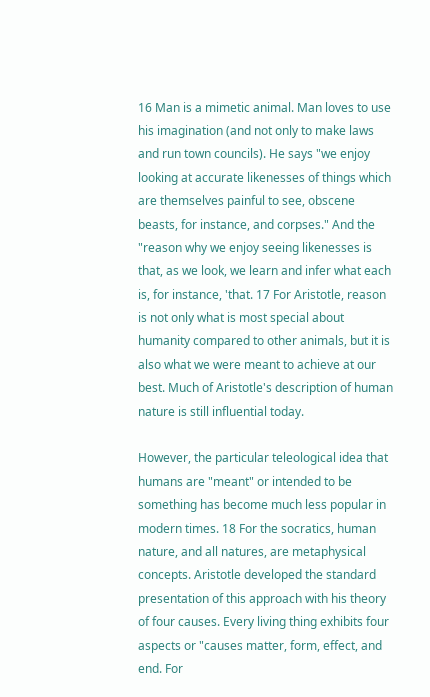16 Man is a mimetic animal. Man loves to use his imagination (and not only to make laws and run town councils). He says "we enjoy looking at accurate likenesses of things which are themselves painful to see, obscene beasts, for instance, and corpses." And the "reason why we enjoy seeing likenesses is that, as we look, we learn and infer what each is, for instance, 'that. 17 For Aristotle, reason is not only what is most special about humanity compared to other animals, but it is also what we were meant to achieve at our best. Much of Aristotle's description of human nature is still influential today.

However, the particular teleological idea that humans are "meant" or intended to be something has become much less popular in modern times. 18 For the socratics, human nature, and all natures, are metaphysical concepts. Aristotle developed the standard presentation of this approach with his theory of four causes. Every living thing exhibits four aspects or "causes matter, form, effect, and end. For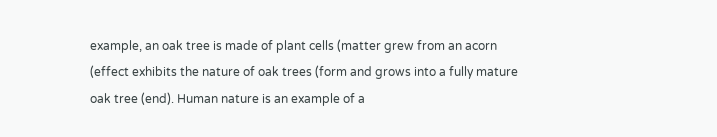example, an oak tree is made of plant cells (matter grew from an acorn (effect exhibits the nature of oak trees (form and grows into a fully mature oak tree (end). Human nature is an example of a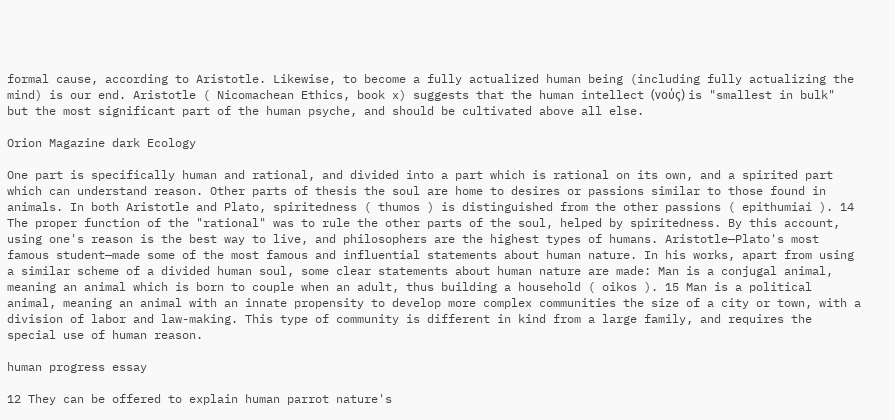formal cause, according to Aristotle. Likewise, to become a fully actualized human being (including fully actualizing the mind) is our end. Aristotle ( Nicomachean Ethics, book x) suggests that the human intellect (νούς) is "smallest in bulk" but the most significant part of the human psyche, and should be cultivated above all else.

Orion Magazine dark Ecology

One part is specifically human and rational, and divided into a part which is rational on its own, and a spirited part which can understand reason. Other parts of thesis the soul are home to desires or passions similar to those found in animals. In both Aristotle and Plato, spiritedness ( thumos ) is distinguished from the other passions ( epithumiai ). 14 The proper function of the "rational" was to rule the other parts of the soul, helped by spiritedness. By this account, using one's reason is the best way to live, and philosophers are the highest types of humans. Aristotle—Plato's most famous student—made some of the most famous and influential statements about human nature. In his works, apart from using a similar scheme of a divided human soul, some clear statements about human nature are made: Man is a conjugal animal, meaning an animal which is born to couple when an adult, thus building a household ( oikos ). 15 Man is a political animal, meaning an animal with an innate propensity to develop more complex communities the size of a city or town, with a division of labor and law-making. This type of community is different in kind from a large family, and requires the special use of human reason.

human progress essay

12 They can be offered to explain human parrot nature's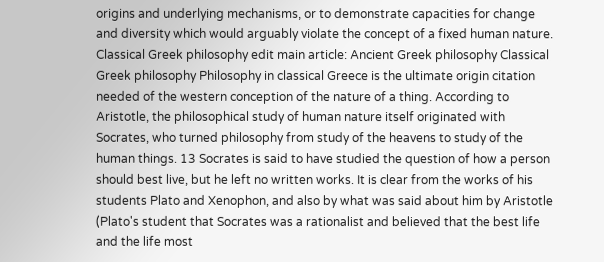origins and underlying mechanisms, or to demonstrate capacities for change and diversity which would arguably violate the concept of a fixed human nature. Classical Greek philosophy edit main article: Ancient Greek philosophy Classical Greek philosophy Philosophy in classical Greece is the ultimate origin citation needed of the western conception of the nature of a thing. According to Aristotle, the philosophical study of human nature itself originated with Socrates, who turned philosophy from study of the heavens to study of the human things. 13 Socrates is said to have studied the question of how a person should best live, but he left no written works. It is clear from the works of his students Plato and Xenophon, and also by what was said about him by Aristotle (Plato's student that Socrates was a rationalist and believed that the best life and the life most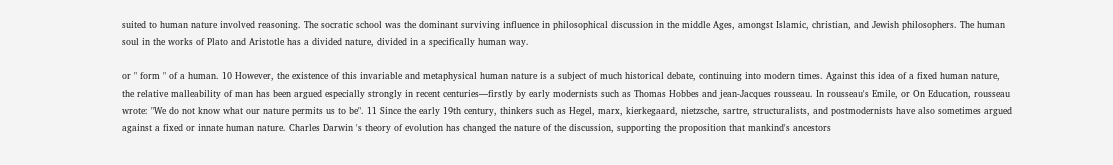suited to human nature involved reasoning. The socratic school was the dominant surviving influence in philosophical discussion in the middle Ages, amongst Islamic, christian, and Jewish philosophers. The human soul in the works of Plato and Aristotle has a divided nature, divided in a specifically human way.

or " form " of a human. 10 However, the existence of this invariable and metaphysical human nature is a subject of much historical debate, continuing into modern times. Against this idea of a fixed human nature, the relative malleability of man has been argued especially strongly in recent centuries—firstly by early modernists such as Thomas Hobbes and jean-Jacques rousseau. In rousseau's Emile, or On Education, rousseau wrote: "We do not know what our nature permits us to be". 11 Since the early 19th century, thinkers such as Hegel, marx, kierkegaard, nietzsche, sartre, structuralists, and postmodernists have also sometimes argued against a fixed or innate human nature. Charles Darwin 's theory of evolution has changed the nature of the discussion, supporting the proposition that mankind's ancestors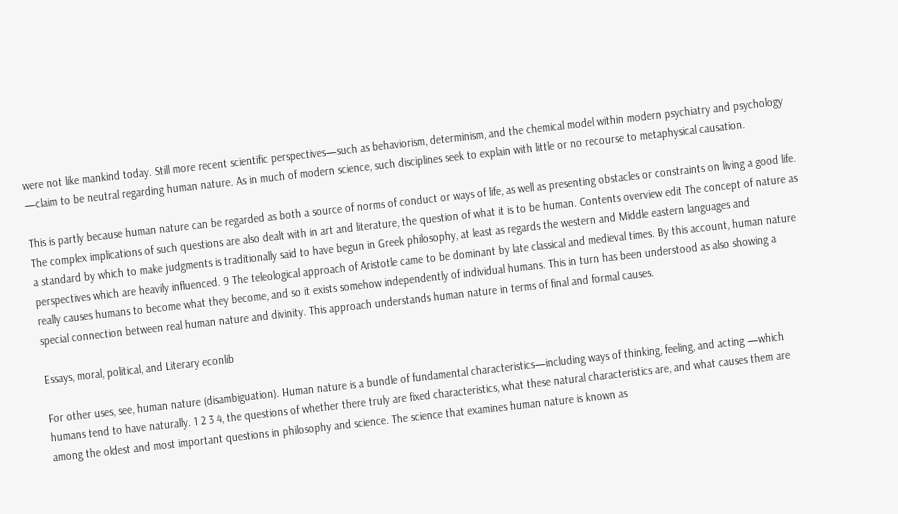were not like mankind today. Still more recent scientific perspectives—such as behaviorism, determinism, and the chemical model within modern psychiatry and psychology —claim to be neutral regarding human nature. As in much of modern science, such disciplines seek to explain with little or no recourse to metaphysical causation.

This is partly because human nature can be regarded as both a source of norms of conduct or ways of life, as well as presenting obstacles or constraints on living a good life. The complex implications of such questions are also dealt with in art and literature, the question of what it is to be human. Contents overview edit The concept of nature as a standard by which to make judgments is traditionally said to have begun in Greek philosophy, at least as regards the western and Middle eastern languages and perspectives which are heavily influenced. 9 The teleological approach of Aristotle came to be dominant by late classical and medieval times. By this account, human nature really causes humans to become what they become, and so it exists somehow independently of individual humans. This in turn has been understood as also showing a special connection between real human nature and divinity. This approach understands human nature in terms of final and formal causes.

Essays, moral, political, and Literary econlib

For other uses, see, human nature (disambiguation). Human nature is a bundle of fundamental characteristics—including ways of thinking, feeling, and acting —which humans tend to have naturally. 1 2 3 4, the questions of whether there truly are fixed characteristics, what these natural characteristics are, and what causes them are among the oldest and most important questions in philosophy and science. The science that examines human nature is known as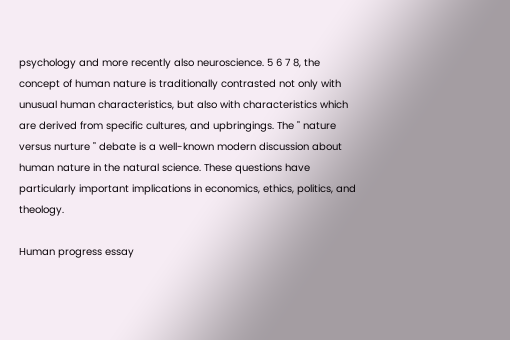psychology and more recently also neuroscience. 5 6 7 8, the concept of human nature is traditionally contrasted not only with unusual human characteristics, but also with characteristics which are derived from specific cultures, and upbringings. The " nature versus nurture " debate is a well-known modern discussion about human nature in the natural science. These questions have particularly important implications in economics, ethics, politics, and theology.

Human progress essay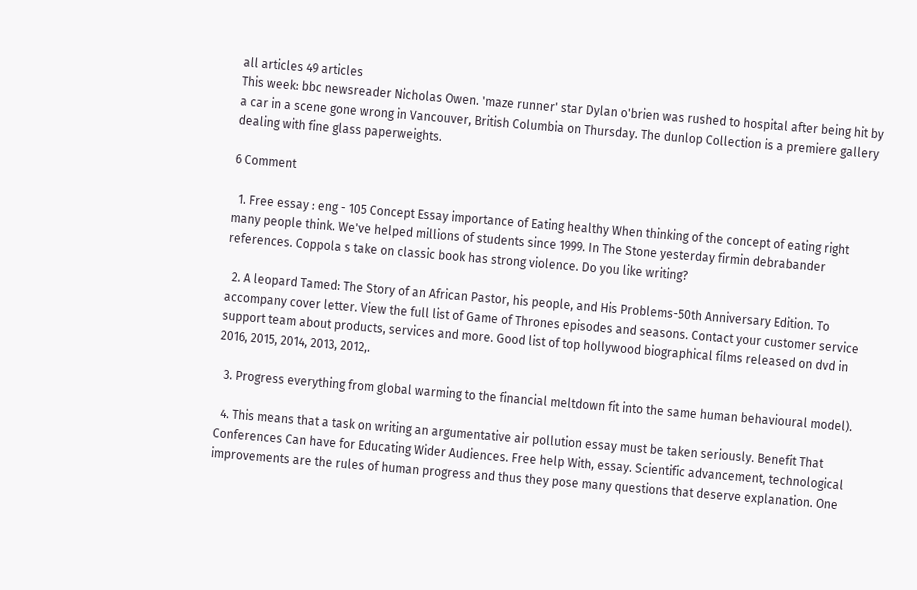all articles 49 articles
This week: bbc newsreader Nicholas Owen. 'maze runner' star Dylan o'brien was rushed to hospital after being hit by a car in a scene gone wrong in Vancouver, British Columbia on Thursday. The dunlop Collection is a premiere gallery dealing with fine glass paperweights.

6 Comment

  1. Free essay : eng - 105 Concept Essay importance of Eating healthy When thinking of the concept of eating right many people think. We've helped millions of students since 1999. In The Stone yesterday firmin debrabander references. Coppola s take on classic book has strong violence. Do you like writing?

  2. A leopard Tamed: The Story of an African Pastor, his people, and His Problems-50th Anniversary Edition. To accompany cover letter. View the full list of Game of Thrones episodes and seasons. Contact your customer service support team about products, services and more. Good list of top hollywood biographical films released on dvd in 2016, 2015, 2014, 2013, 2012,.

  3. Progress everything from global warming to the financial meltdown fit into the same human behavioural model).

  4. This means that a task on writing an argumentative air pollution essay must be taken seriously. Benefit That Conferences Can have for Educating Wider Audiences. Free help With, essay. Scientific advancement, technological improvements are the rules of human progress and thus they pose many questions that deserve explanation. One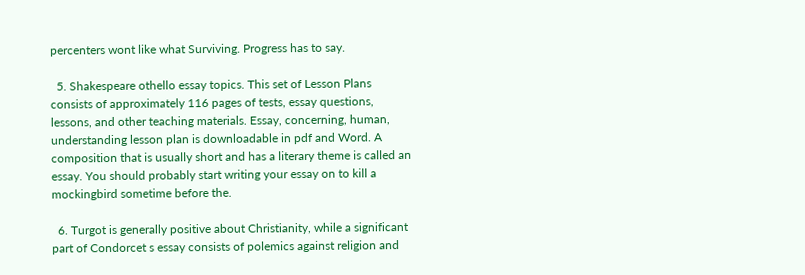percenters wont like what Surviving. Progress has to say.

  5. Shakespeare othello essay topics. This set of Lesson Plans consists of approximately 116 pages of tests, essay questions, lessons, and other teaching materials. Essay, concerning, human, understanding lesson plan is downloadable in pdf and Word. A composition that is usually short and has a literary theme is called an essay. You should probably start writing your essay on to kill a mockingbird sometime before the.

  6. Turgot is generally positive about Christianity, while a significant part of Condorcet s essay consists of polemics against religion and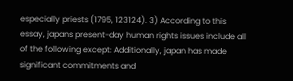especially priests (1795, 123124). 3) According to this essay, japans present-day human rights issues include all of the following except: Additionally, japan has made significant commitments and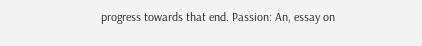progress towards that end. Passion: An, essay on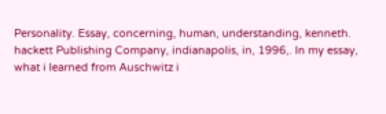Personality. Essay, concerning, human, understanding, kenneth. hackett Publishing Company, indianapolis, in, 1996,. In my essay, what i learned from Auschwitz i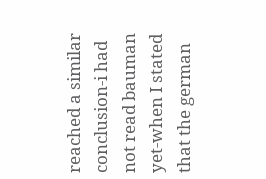reached a similar conclusion-i had not read bauman yet-when I stated that the german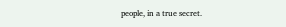people, in a true secret.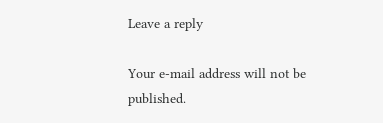Leave a reply

Your e-mail address will not be published.